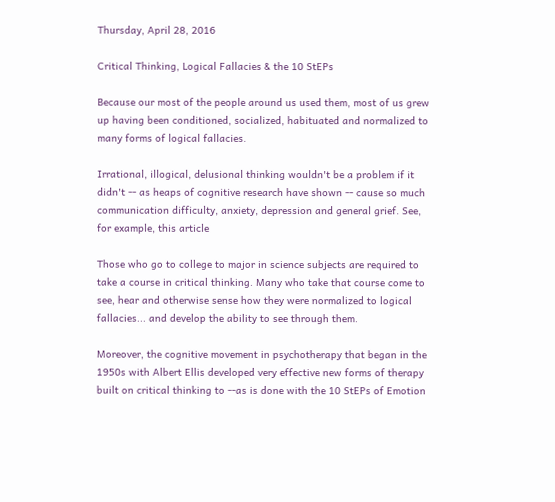Thursday, April 28, 2016

Critical Thinking, Logical Fallacies & the 10 StEPs

Because our most of the people around us used them, most of us grew up having been conditioned, socialized, habituated and normalized to many forms of logical fallacies.

Irrational, illogical, delusional thinking wouldn't be a problem if it didn't -- as heaps of cognitive research have shown -- cause so much communication difficulty, anxiety, depression and general grief. See, for example, this article

Those who go to college to major in science subjects are required to take a course in critical thinking. Many who take that course come to see, hear and otherwise sense how they were normalized to logical fallacies... and develop the ability to see through them.

Moreover, the cognitive movement in psychotherapy that began in the 1950s with Albert Ellis developed very effective new forms of therapy built on critical thinking to --as is done with the 10 StEPs of Emotion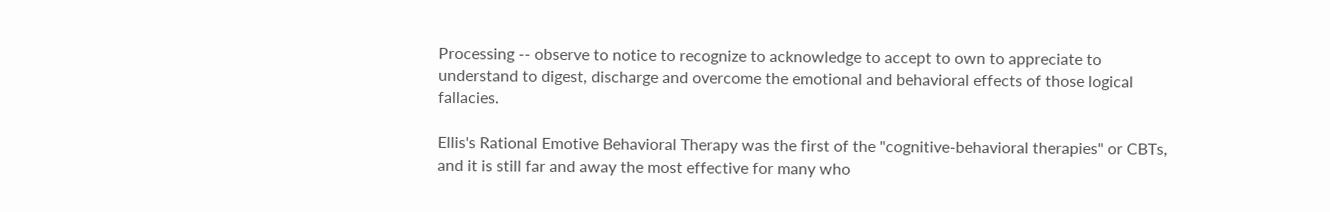Processing -- observe to notice to recognize to acknowledge to accept to own to appreciate to understand to digest, discharge and overcome the emotional and behavioral effects of those logical fallacies.

Ellis's Rational Emotive Behavioral Therapy was the first of the "cognitive-behavioral therapies" or CBTs, and it is still far and away the most effective for many who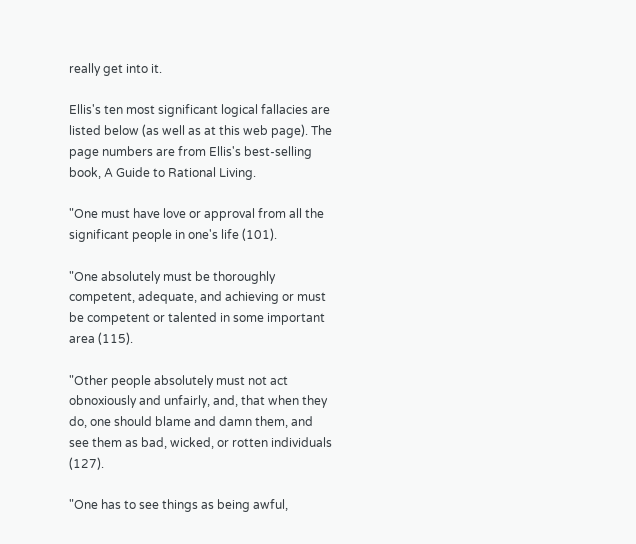really get into it.

Ellis's ten most significant logical fallacies are listed below (as well as at this web page). The page numbers are from Ellis's best-selling book, A Guide to Rational Living.

"One must have love or approval from all the significant people in one's life (101).

"One absolutely must be thoroughly competent, adequate, and achieving or must be competent or talented in some important area (115).

"Other people absolutely must not act obnoxiously and unfairly, and, that when they do, one should blame and damn them, and see them as bad, wicked, or rotten individuals (127).

"One has to see things as being awful,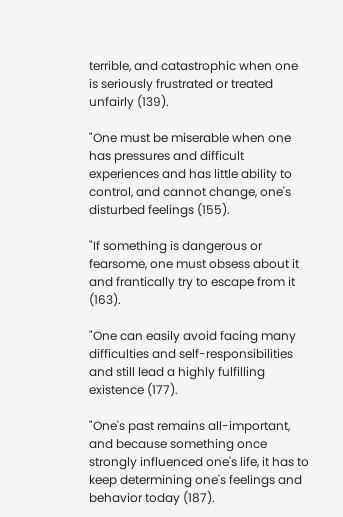terrible, and catastrophic when one is seriously frustrated or treated unfairly (139).

"One must be miserable when one has pressures and difficult experiences and has little ability to control, and cannot change, one's disturbed feelings (155).

"If something is dangerous or fearsome, one must obsess about it and frantically try to escape from it (163).

"One can easily avoid facing many difficulties and self-responsibilities and still lead a highly fulfilling existence (177).

"One's past remains all-important, and because something once strongly influenced one's life, it has to keep determining one's feelings and behavior today (187).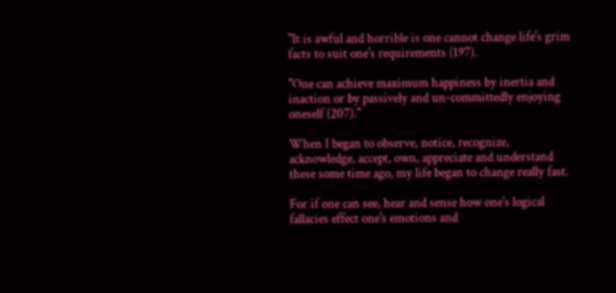"It is awful and horrible is one cannot change life's grim facts to suit one's requirements (197).

"One can achieve maximum happiness by inertia and inaction or by passively and un-committedly enjoying oneself (207)."

When I began to observe, notice, recognize, acknowledge, accept, own, appreciate and understand these some time ago, my life began to change really fast.

For if one can see, hear and sense how one's logical fallacies effect one's emotions and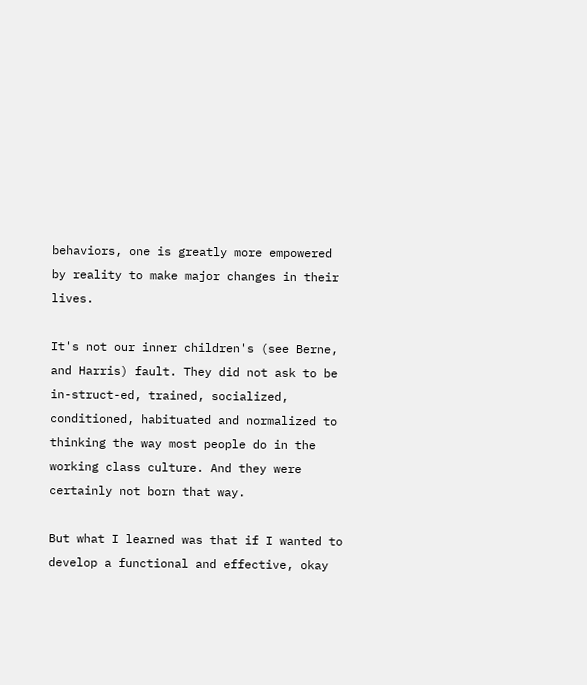behaviors, one is greatly more empowered by reality to make major changes in their lives.

It's not our inner children's (see Berne, and Harris) fault. They did not ask to be in-struct-ed, trained, socialized, conditioned, habituated and normalized to thinking the way most people do in the working class culture. And they were certainly not born that way.

But what I learned was that if I wanted to develop a functional and effective, okay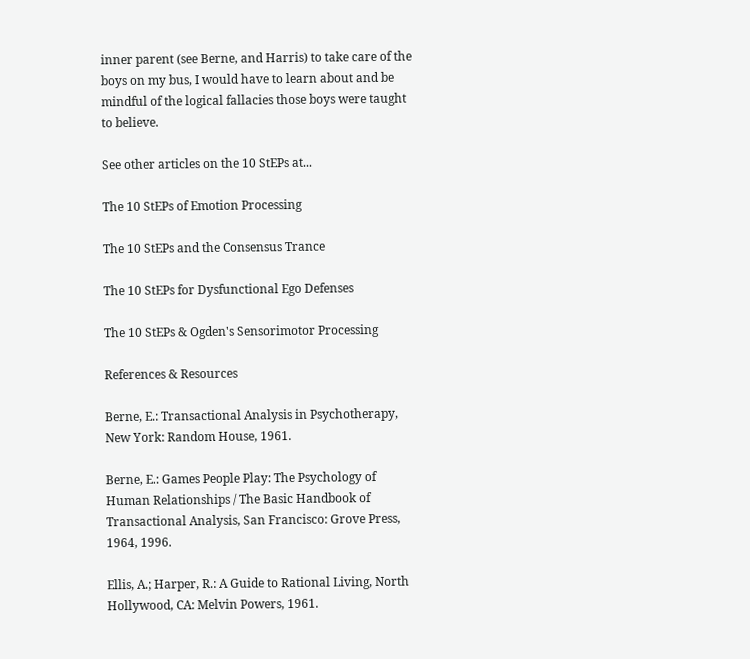inner parent (see Berne, and Harris) to take care of the boys on my bus, I would have to learn about and be mindful of the logical fallacies those boys were taught to believe.

See other articles on the 10 StEPs at...

The 10 StEPs of Emotion Processing

The 10 StEPs and the Consensus Trance

The 10 StEPs for Dysfunctional Ego Defenses

The 10 StEPs & Ogden's Sensorimotor Processing

References & Resources

Berne, E.: Transactional Analysis in Psychotherapy, New York: Random House, 1961.

Berne, E.: Games People Play: The Psychology of Human Relationships / The Basic Handbook of Transactional Analysis, San Francisco: Grove Press, 1964, 1996.

Ellis, A.; Harper, R.: A Guide to Rational Living, North Hollywood, CA: Melvin Powers, 1961.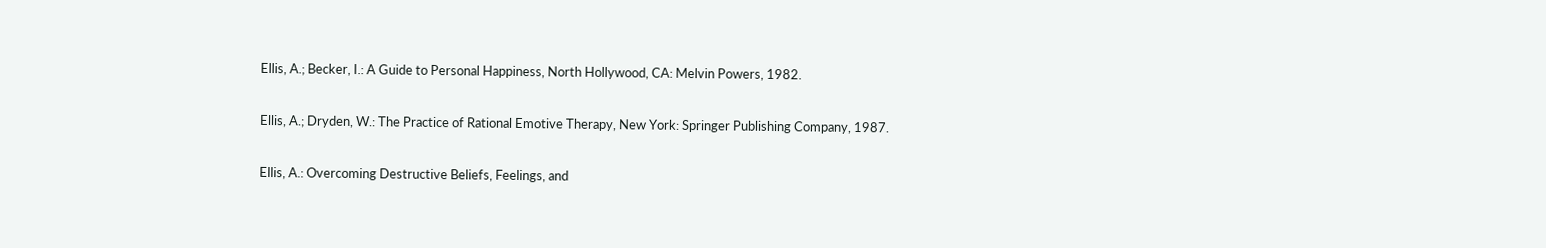Ellis, A.; Becker, I.: A Guide to Personal Happiness, North Hollywood, CA: Melvin Powers, 1982.

Ellis, A.; Dryden, W.: The Practice of Rational Emotive Therapy, New York: Springer Publishing Company, 1987.

Ellis, A.: Overcoming Destructive Beliefs, Feelings, and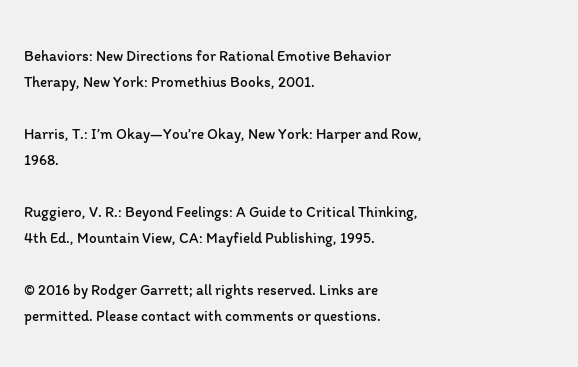Behaviors: New Directions for Rational Emotive Behavior Therapy, New York: Promethius Books, 2001.

Harris, T.: I’m Okay—You’re Okay, New York: Harper and Row, 1968.

Ruggiero, V. R.: Beyond Feelings: A Guide to Critical Thinking, 4th Ed., Mountain View, CA: Mayfield Publishing, 1995.

© 2016 by Rodger Garrett; all rights reserved. Links are permitted. Please contact with comments or questions.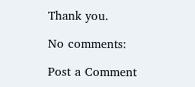Thank you.

No comments:

Post a Comment